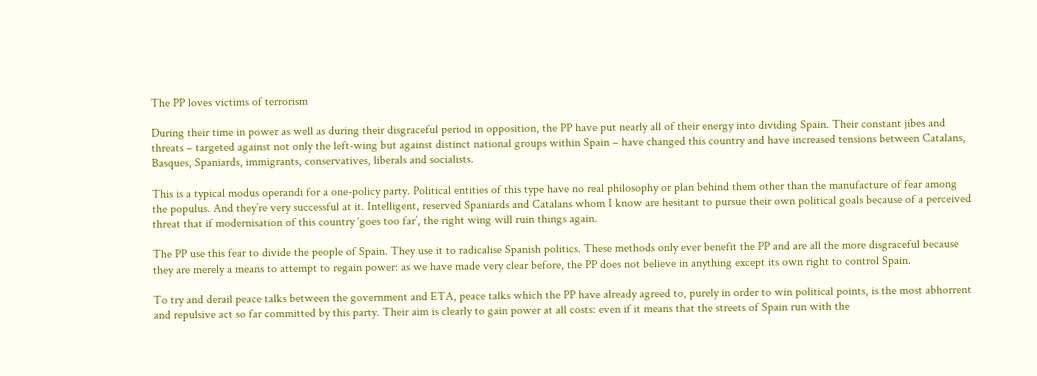The PP loves victims of terrorism

During their time in power as well as during their disgraceful period in opposition, the PP have put nearly all of their energy into dividing Spain. Their constant jibes and threats – targeted against not only the left-wing but against distinct national groups within Spain – have changed this country and have increased tensions between Catalans, Basques, Spaniards, immigrants, conservatives, liberals and socialists.

This is a typical modus operandi for a one-policy party. Political entities of this type have no real philosophy or plan behind them other than the manufacture of fear among the populus. And they’re very successful at it. Intelligent, reserved Spaniards and Catalans whom I know are hesitant to pursue their own political goals because of a perceived threat that if modernisation of this country ‘goes too far’, the right wing will ruin things again.

The PP use this fear to divide the people of Spain. They use it to radicalise Spanish politics. These methods only ever benefit the PP and are all the more disgraceful because they are merely a means to attempt to regain power: as we have made very clear before, the PP does not believe in anything except its own right to control Spain.

To try and derail peace talks between the government and ETA, peace talks which the PP have already agreed to, purely in order to win political points, is the most abhorrent and repulsive act so far committed by this party. Their aim is clearly to gain power at all costs: even if it means that the streets of Spain run with the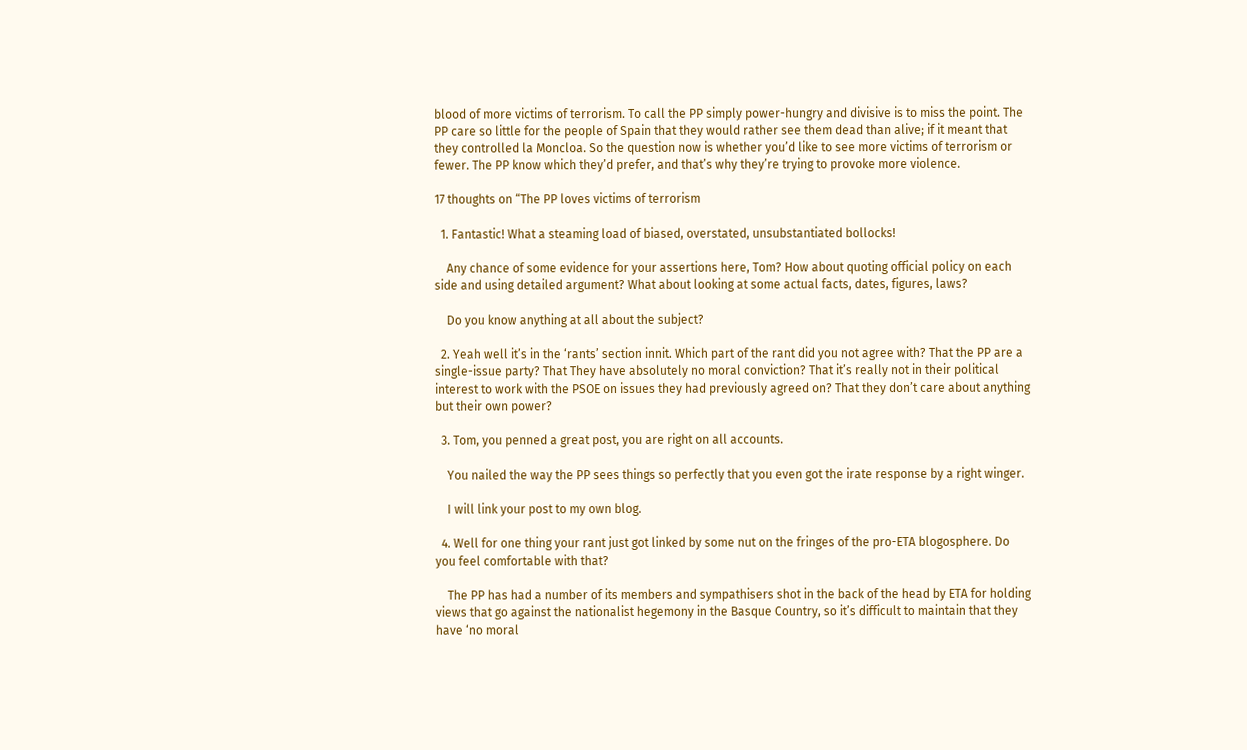blood of more victims of terrorism. To call the PP simply power-hungry and divisive is to miss the point. The PP care so little for the people of Spain that they would rather see them dead than alive; if it meant that they controlled la Moncloa. So the question now is whether you’d like to see more victims of terrorism or fewer. The PP know which they’d prefer, and that’s why they’re trying to provoke more violence.

17 thoughts on “The PP loves victims of terrorism

  1. Fantastic! What a steaming load of biased, overstated, unsubstantiated bollocks!

    Any chance of some evidence for your assertions here, Tom? How about quoting official policy on each side and using detailed argument? What about looking at some actual facts, dates, figures, laws?

    Do you know anything at all about the subject?

  2. Yeah well it’s in the ‘rants’ section innit. Which part of the rant did you not agree with? That the PP are a single-issue party? That They have absolutely no moral conviction? That it’s really not in their political interest to work with the PSOE on issues they had previously agreed on? That they don’t care about anything but their own power?

  3. Tom, you penned a great post, you are right on all accounts.

    You nailed the way the PP sees things so perfectly that you even got the irate response by a right winger.

    I will link your post to my own blog.

  4. Well for one thing your rant just got linked by some nut on the fringes of the pro-ETA blogosphere. Do you feel comfortable with that?

    The PP has had a number of its members and sympathisers shot in the back of the head by ETA for holding views that go against the nationalist hegemony in the Basque Country, so it’s difficult to maintain that they have ‘no moral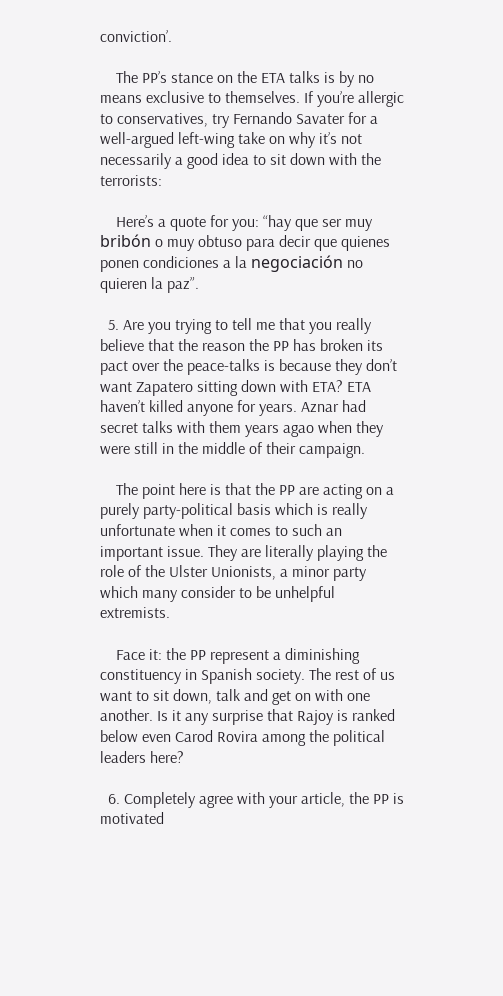conviction’.

    The PP’s stance on the ETA talks is by no means exclusive to themselves. If you’re allergic to conservatives, try Fernando Savater for a well-argued left-wing take on why it’s not necessarily a good idea to sit down with the terrorists:

    Here’s a quote for you: “hay que ser muy bribón o muy obtuso para decir que quienes ponen condiciones a la negociación no quieren la paz”.

  5. Are you trying to tell me that you really believe that the reason the PP has broken its pact over the peace-talks is because they don’t want Zapatero sitting down with ETA? ETA haven’t killed anyone for years. Aznar had secret talks with them years agao when they were still in the middle of their campaign.

    The point here is that the PP are acting on a purely party-political basis which is really unfortunate when it comes to such an important issue. They are literally playing the role of the Ulster Unionists, a minor party which many consider to be unhelpful extremists.

    Face it: the PP represent a diminishing constituency in Spanish society. The rest of us want to sit down, talk and get on with one another. Is it any surprise that Rajoy is ranked below even Carod Rovira among the political leaders here?

  6. Completely agree with your article, the PP is motivated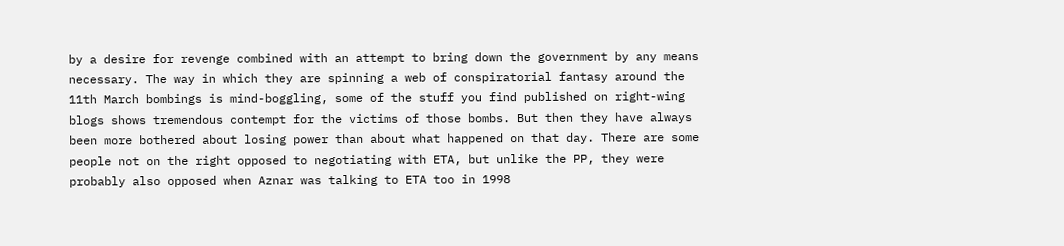by a desire for revenge combined with an attempt to bring down the government by any means necessary. The way in which they are spinning a web of conspiratorial fantasy around the 11th March bombings is mind-boggling, some of the stuff you find published on right-wing blogs shows tremendous contempt for the victims of those bombs. But then they have always been more bothered about losing power than about what happened on that day. There are some people not on the right opposed to negotiating with ETA, but unlike the PP, they were probably also opposed when Aznar was talking to ETA too in 1998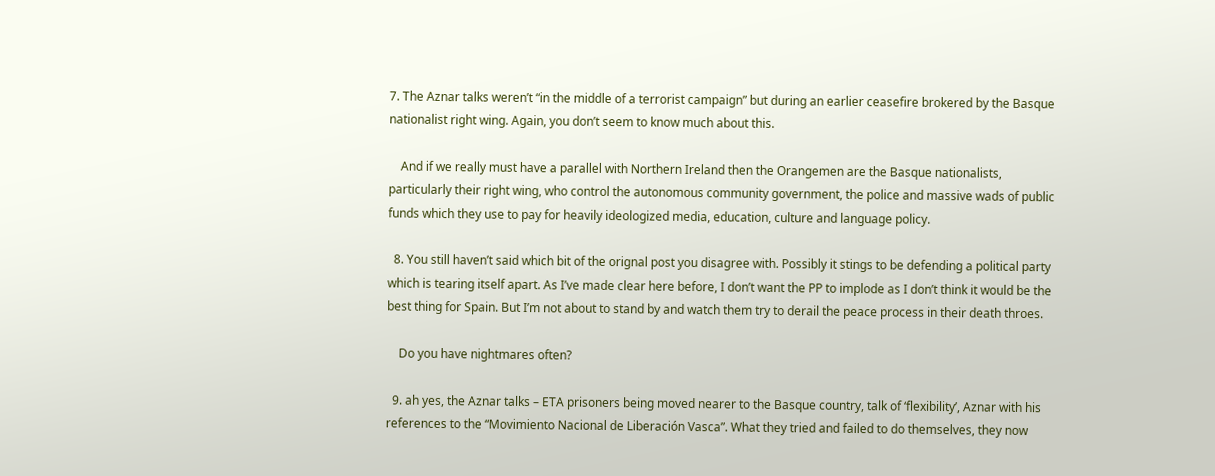7. The Aznar talks weren’t “in the middle of a terrorist campaign” but during an earlier ceasefire brokered by the Basque nationalist right wing. Again, you don’t seem to know much about this.

    And if we really must have a parallel with Northern Ireland then the Orangemen are the Basque nationalists, particularly their right wing, who control the autonomous community government, the police and massive wads of public funds which they use to pay for heavily ideologized media, education, culture and language policy.

  8. You still haven’t said which bit of the orignal post you disagree with. Possibly it stings to be defending a political party which is tearing itself apart. As I’ve made clear here before, I don’t want the PP to implode as I don’t think it would be the best thing for Spain. But I’m not about to stand by and watch them try to derail the peace process in their death throes.

    Do you have nightmares often?

  9. ah yes, the Aznar talks – ETA prisoners being moved nearer to the Basque country, talk of ‘flexibility’, Aznar with his references to the “Movimiento Nacional de Liberación Vasca”. What they tried and failed to do themselves, they now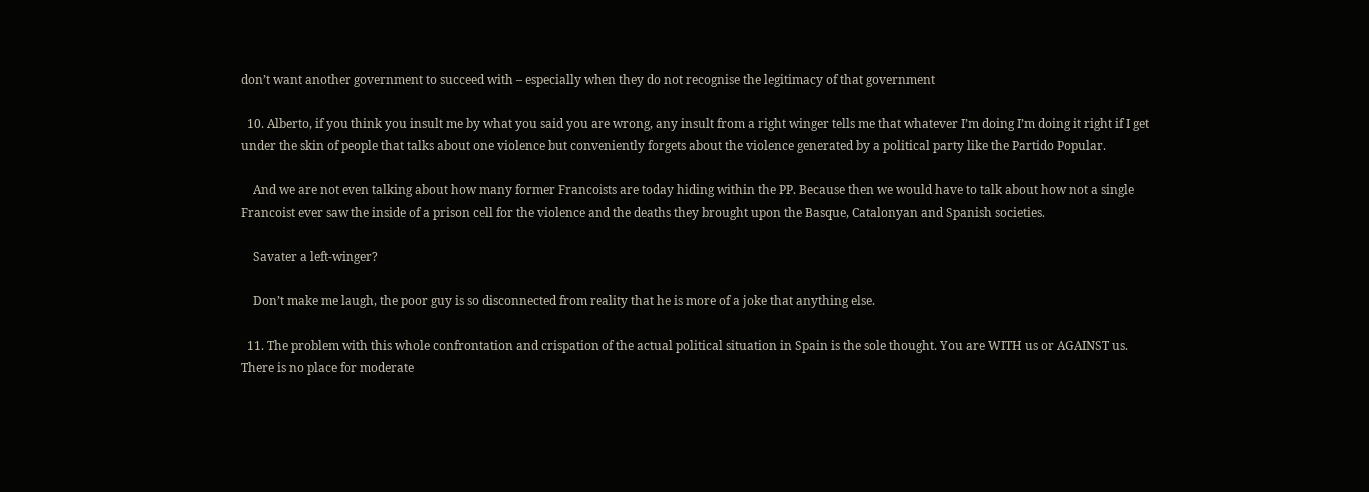don’t want another government to succeed with – especially when they do not recognise the legitimacy of that government

  10. Alberto, if you think you insult me by what you said you are wrong, any insult from a right winger tells me that whatever I’m doing I’m doing it right if I get under the skin of people that talks about one violence but conveniently forgets about the violence generated by a political party like the Partido Popular.

    And we are not even talking about how many former Francoists are today hiding within the PP. Because then we would have to talk about how not a single Francoist ever saw the inside of a prison cell for the violence and the deaths they brought upon the Basque, Catalonyan and Spanish societies.

    Savater a left-winger?

    Don’t make me laugh, the poor guy is so disconnected from reality that he is more of a joke that anything else.

  11. The problem with this whole confrontation and crispation of the actual political situation in Spain is the sole thought. You are WITH us or AGAINST us. There is no place for moderate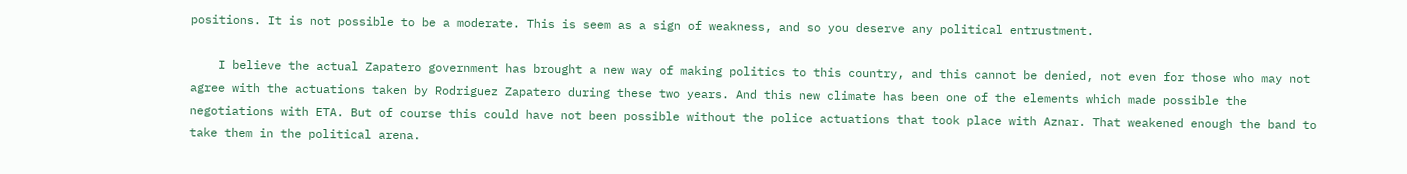positions. It is not possible to be a moderate. This is seem as a sign of weakness, and so you deserve any political entrustment.

    I believe the actual Zapatero government has brought a new way of making politics to this country, and this cannot be denied, not even for those who may not agree with the actuations taken by Rodriguez Zapatero during these two years. And this new climate has been one of the elements which made possible the negotiations with ETA. But of course this could have not been possible without the police actuations that took place with Aznar. That weakened enough the band to take them in the political arena.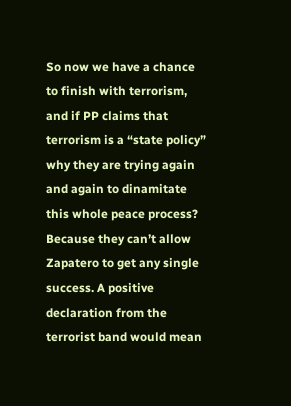So now we have a chance to finish with terrorism, and if PP claims that terrorism is a “state policy” why they are trying again and again to dinamitate this whole peace process? Because they can’t allow Zapatero to get any single success. A positive declaration from the terrorist band would mean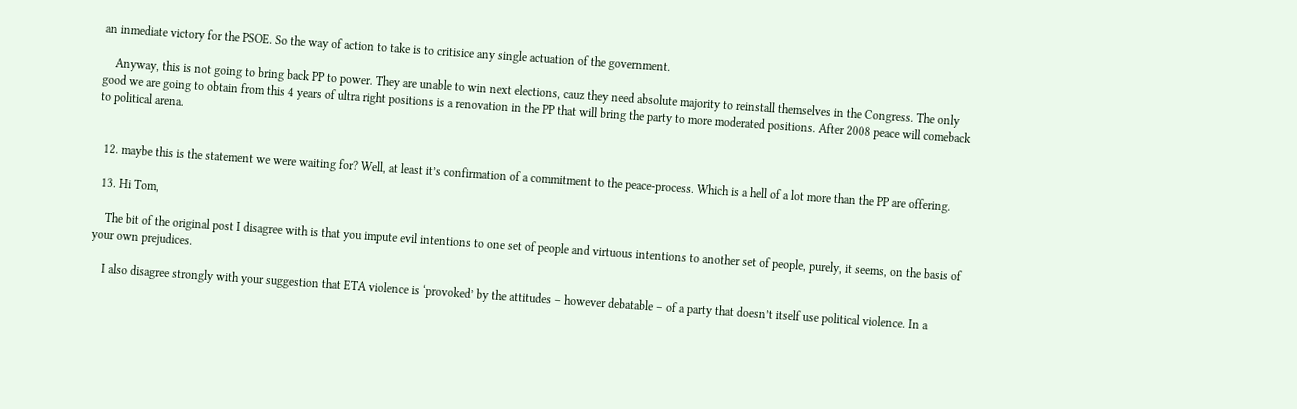an inmediate victory for the PSOE. So the way of action to take is to critisice any single actuation of the government.

    Anyway, this is not going to bring back PP to power. They are unable to win next elections, cauz they need absolute majority to reinstall themselves in the Congress. The only good we are going to obtain from this 4 years of ultra right positions is a renovation in the PP that will bring the party to more moderated positions. After 2008 peace will comeback to political arena.


  12. maybe this is the statement we were waiting for? Well, at least it’s confirmation of a commitment to the peace-process. Which is a hell of a lot more than the PP are offering.

  13. Hi Tom,

    The bit of the original post I disagree with is that you impute evil intentions to one set of people and virtuous intentions to another set of people, purely, it seems, on the basis of your own prejudices.

    I also disagree strongly with your suggestion that ETA violence is ‘provoked’ by the attitudes – however debatable – of a party that doesn’t itself use political violence. In a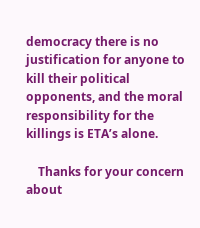democracy there is no justification for anyone to kill their political opponents, and the moral responsibility for the killings is ETA’s alone.

    Thanks for your concern about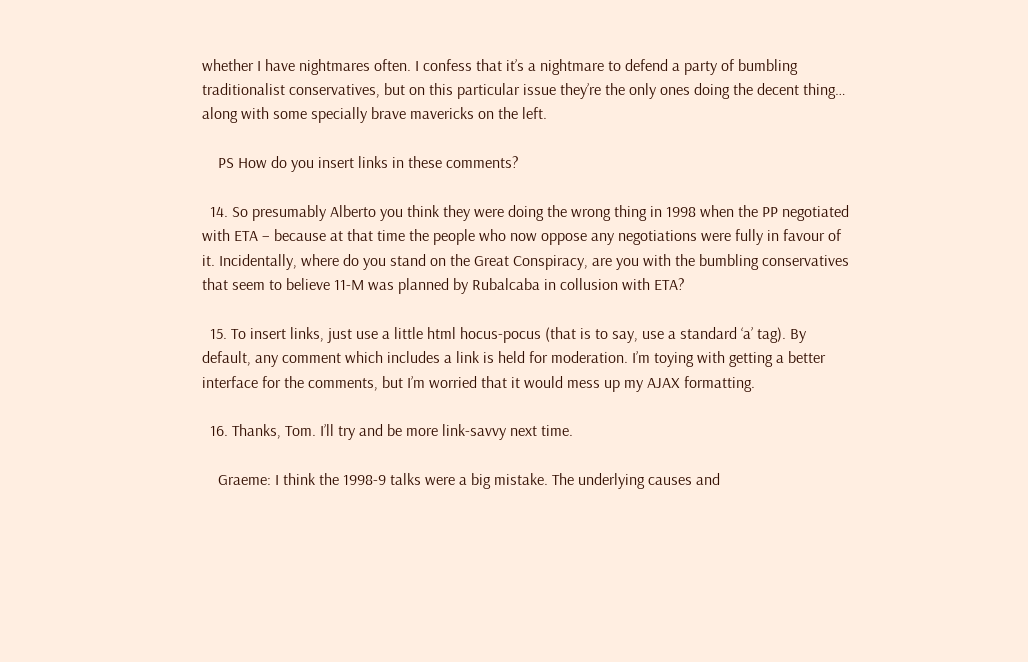whether I have nightmares often. I confess that it’s a nightmare to defend a party of bumbling traditionalist conservatives, but on this particular issue they’re the only ones doing the decent thing… along with some specially brave mavericks on the left.

    PS How do you insert links in these comments?

  14. So presumably Alberto you think they were doing the wrong thing in 1998 when the PP negotiated with ETA – because at that time the people who now oppose any negotiations were fully in favour of it. Incidentally, where do you stand on the Great Conspiracy, are you with the bumbling conservatives that seem to believe 11-M was planned by Rubalcaba in collusion with ETA?

  15. To insert links, just use a little html hocus-pocus (that is to say, use a standard ‘a’ tag). By default, any comment which includes a link is held for moderation. I’m toying with getting a better interface for the comments, but I’m worried that it would mess up my AJAX formatting.

  16. Thanks, Tom. I’ll try and be more link-savvy next time.

    Graeme: I think the 1998-9 talks were a big mistake. The underlying causes and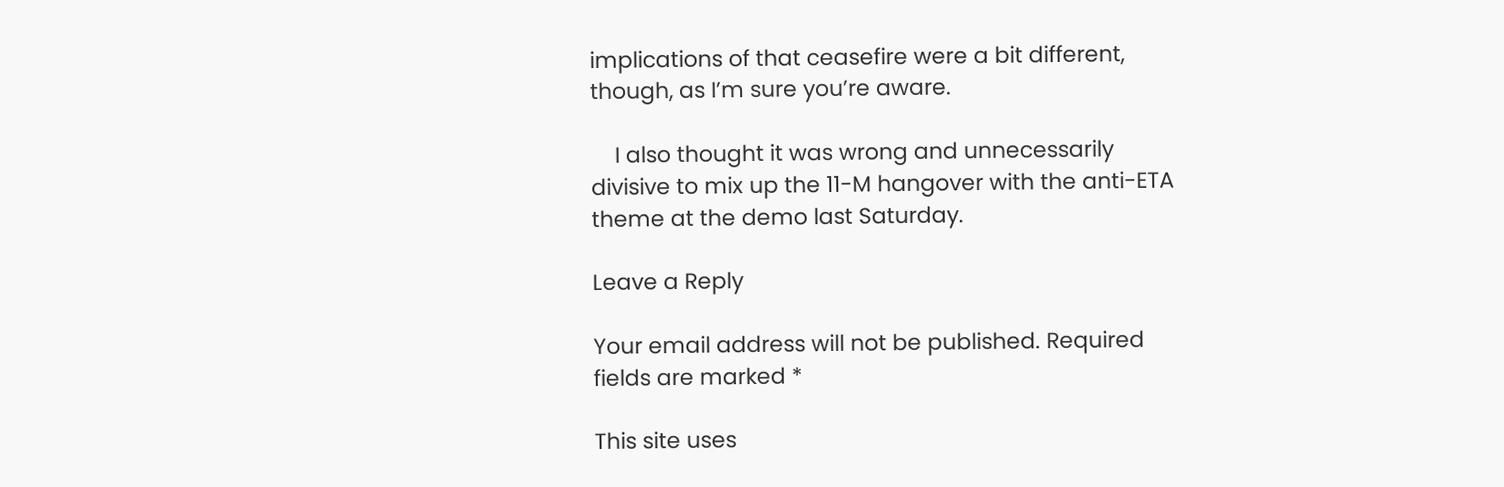implications of that ceasefire were a bit different, though, as I’m sure you’re aware.

    I also thought it was wrong and unnecessarily divisive to mix up the 11-M hangover with the anti-ETA theme at the demo last Saturday.

Leave a Reply

Your email address will not be published. Required fields are marked *

This site uses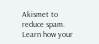Akismet to reduce spam. Learn how your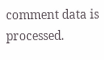comment data is processed.